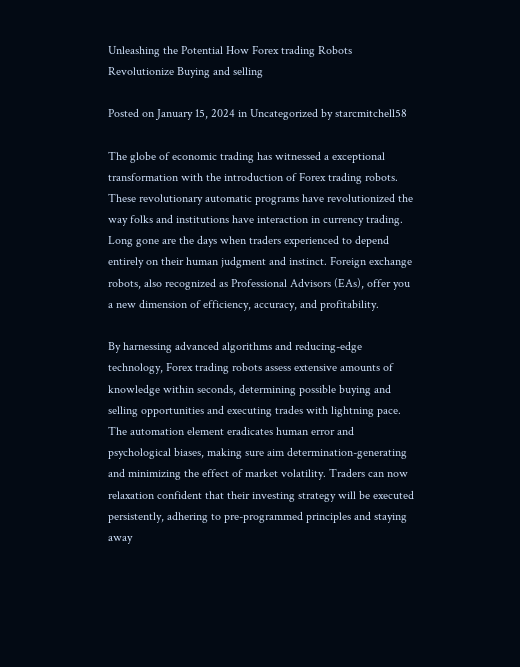Unleashing the Potential How Forex trading Robots Revolutionize Buying and selling

Posted on January 15, 2024 in Uncategorized by starcmitchell58

The globe of economic trading has witnessed a exceptional transformation with the introduction of Forex trading robots. These revolutionary automatic programs have revolutionized the way folks and institutions have interaction in currency trading. Long gone are the days when traders experienced to depend entirely on their human judgment and instinct. Foreign exchange robots, also recognized as Professional Advisors (EAs), offer you a new dimension of efficiency, accuracy, and profitability.

By harnessing advanced algorithms and reducing-edge technology, Forex trading robots assess extensive amounts of knowledge within seconds, determining possible buying and selling opportunities and executing trades with lightning pace. The automation element eradicates human error and psychological biases, making sure aim determination-generating and minimizing the effect of market volatility. Traders can now relaxation confident that their investing strategy will be executed persistently, adhering to pre-programmed principles and staying away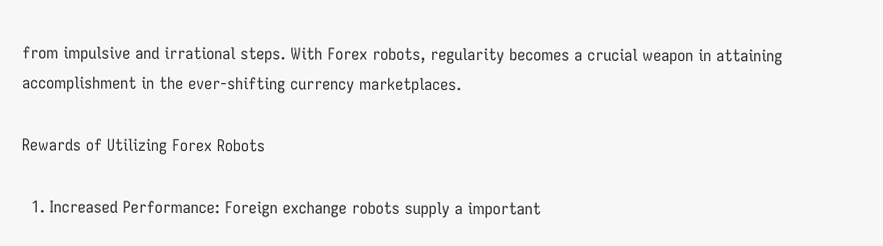from impulsive and irrational steps. With Forex robots, regularity becomes a crucial weapon in attaining accomplishment in the ever-shifting currency marketplaces.

Rewards of Utilizing Forex Robots

  1. Increased Performance: Foreign exchange robots supply a important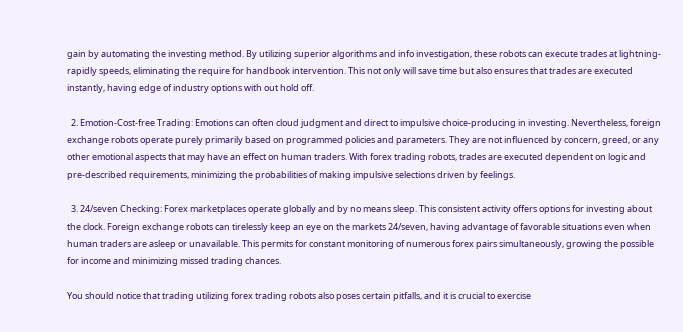gain by automating the investing method. By utilizing superior algorithms and info investigation, these robots can execute trades at lightning-rapidly speeds, eliminating the require for handbook intervention. This not only will save time but also ensures that trades are executed instantly, having edge of industry options with out hold off.

  2. Emotion-Cost-free Trading: Emotions can often cloud judgment and direct to impulsive choice-producing in investing. Nevertheless, foreign exchange robots operate purely primarily based on programmed policies and parameters. They are not influenced by concern, greed, or any other emotional aspects that may have an effect on human traders. With forex trading robots, trades are executed dependent on logic and pre-described requirements, minimizing the probabilities of making impulsive selections driven by feelings.

  3. 24/seven Checking: Forex marketplaces operate globally and by no means sleep. This consistent activity offers options for investing about the clock. Foreign exchange robots can tirelessly keep an eye on the markets 24/seven, having advantage of favorable situations even when human traders are asleep or unavailable. This permits for constant monitoring of numerous forex pairs simultaneously, growing the possible for income and minimizing missed trading chances.

You should notice that trading utilizing forex trading robots also poses certain pitfalls, and it is crucial to exercise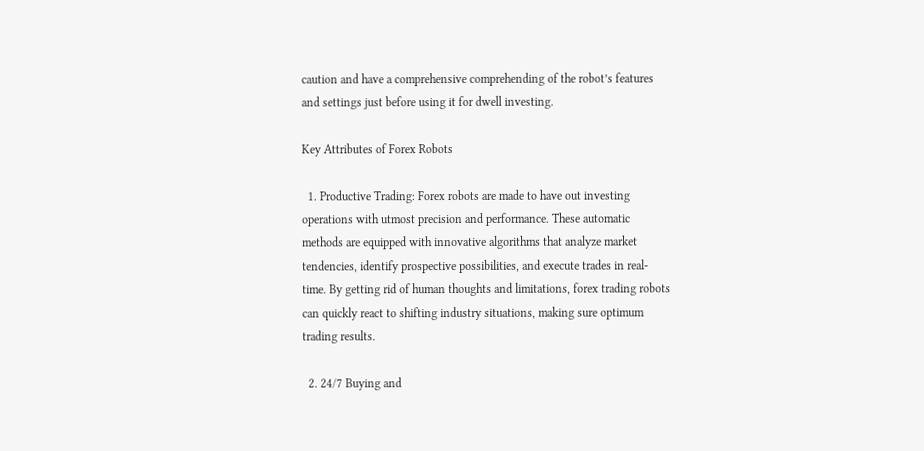caution and have a comprehensive comprehending of the robot’s features and settings just before using it for dwell investing.

Key Attributes of Forex Robots

  1. Productive Trading: Forex robots are made to have out investing operations with utmost precision and performance. These automatic methods are equipped with innovative algorithms that analyze market tendencies, identify prospective possibilities, and execute trades in real-time. By getting rid of human thoughts and limitations, forex trading robots can quickly react to shifting industry situations, making sure optimum trading results.

  2. 24/7 Buying and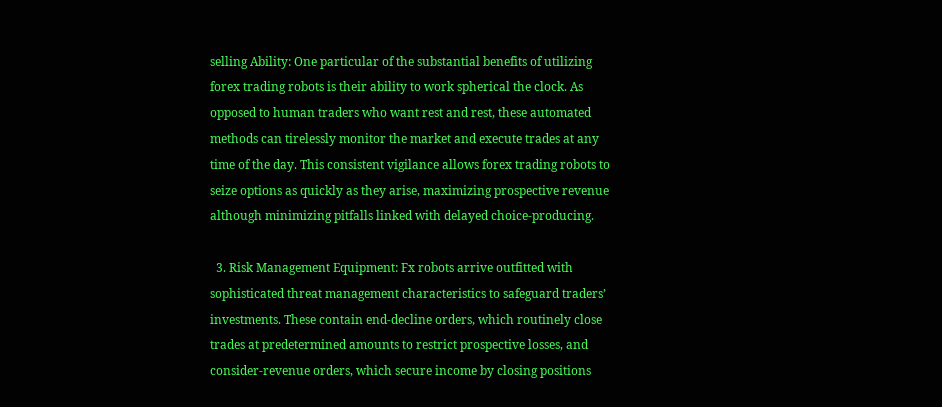selling Ability: One particular of the substantial benefits of utilizing forex trading robots is their ability to work spherical the clock. As opposed to human traders who want rest and rest, these automated methods can tirelessly monitor the market and execute trades at any time of the day. This consistent vigilance allows forex trading robots to seize options as quickly as they arise, maximizing prospective revenue although minimizing pitfalls linked with delayed choice-producing.

  3. Risk Management Equipment: Fx robots arrive outfitted with sophisticated threat management characteristics to safeguard traders’ investments. These contain end-decline orders, which routinely close trades at predetermined amounts to restrict prospective losses, and consider-revenue orders, which secure income by closing positions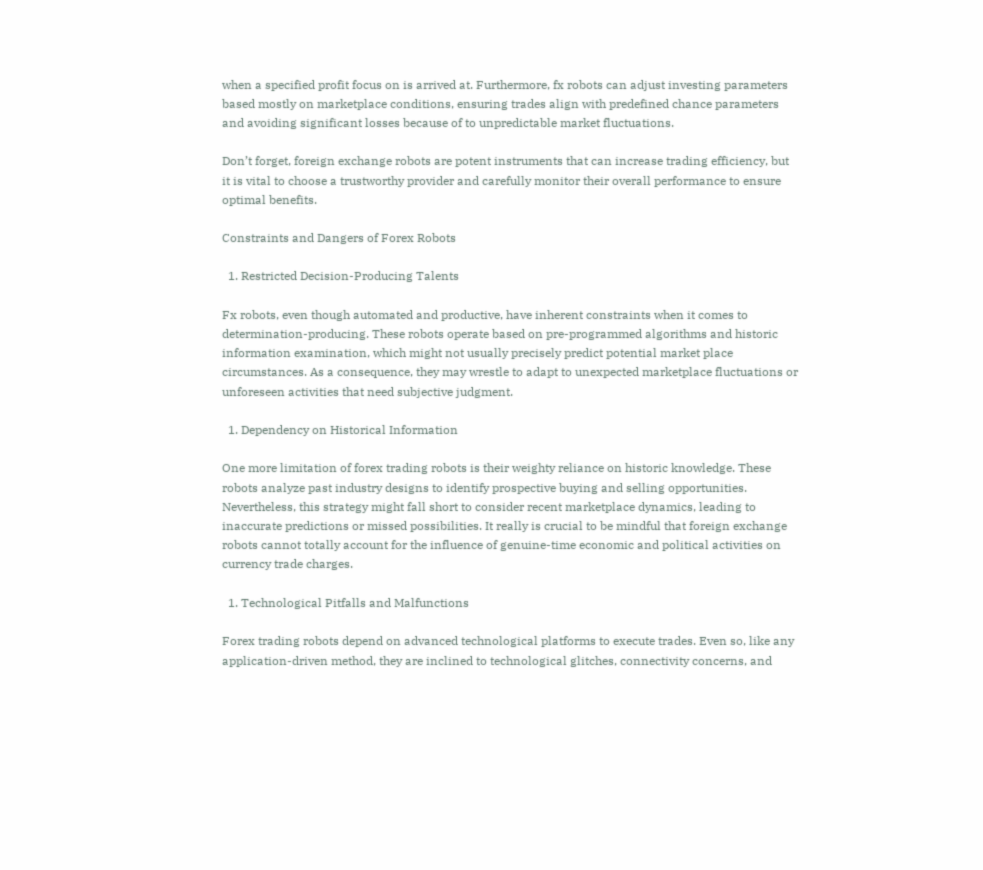when a specified profit focus on is arrived at. Furthermore, fx robots can adjust investing parameters based mostly on marketplace conditions, ensuring trades align with predefined chance parameters and avoiding significant losses because of to unpredictable market fluctuations.

Don’t forget, foreign exchange robots are potent instruments that can increase trading efficiency, but it is vital to choose a trustworthy provider and carefully monitor their overall performance to ensure optimal benefits.

Constraints and Dangers of Forex Robots

  1. Restricted Decision-Producing Talents

Fx robots, even though automated and productive, have inherent constraints when it comes to determination-producing. These robots operate based on pre-programmed algorithms and historic information examination, which might not usually precisely predict potential market place circumstances. As a consequence, they may wrestle to adapt to unexpected marketplace fluctuations or unforeseen activities that need subjective judgment.

  1. Dependency on Historical Information

One more limitation of forex trading robots is their weighty reliance on historic knowledge. These robots analyze past industry designs to identify prospective buying and selling opportunities. Nevertheless, this strategy might fall short to consider recent marketplace dynamics, leading to inaccurate predictions or missed possibilities. It really is crucial to be mindful that foreign exchange robots cannot totally account for the influence of genuine-time economic and political activities on currency trade charges.

  1. Technological Pitfalls and Malfunctions

Forex trading robots depend on advanced technological platforms to execute trades. Even so, like any application-driven method, they are inclined to technological glitches, connectivity concerns, and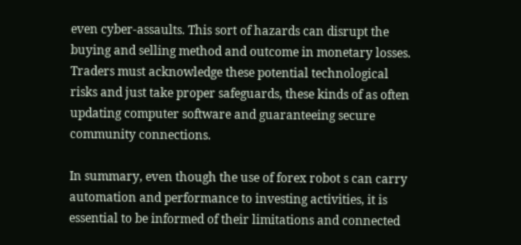even cyber-assaults. This sort of hazards can disrupt the buying and selling method and outcome in monetary losses. Traders must acknowledge these potential technological risks and just take proper safeguards, these kinds of as often updating computer software and guaranteeing secure community connections.

In summary, even though the use of forex robot s can carry automation and performance to investing activities, it is essential to be informed of their limitations and connected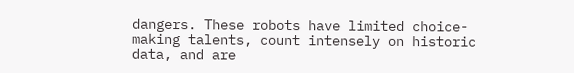dangers. These robots have limited choice-making talents, count intensely on historic data, and are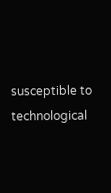susceptible to technological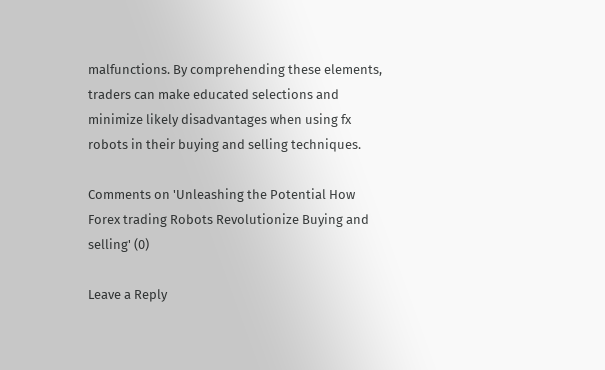malfunctions. By comprehending these elements, traders can make educated selections and minimize likely disadvantages when using fx robots in their buying and selling techniques.

Comments on 'Unleashing the Potential How Forex trading Robots Revolutionize Buying and selling' (0)

Leave a Reply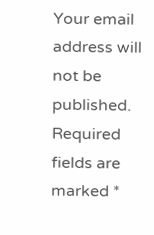Your email address will not be published. Required fields are marked *